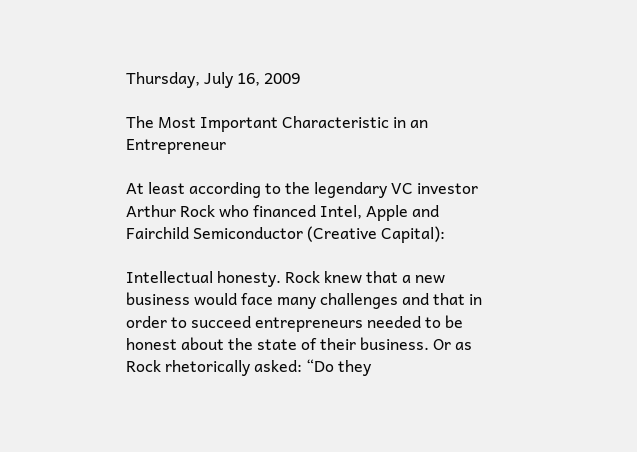Thursday, July 16, 2009

The Most Important Characteristic in an Entrepreneur

At least according to the legendary VC investor Arthur Rock who financed Intel, Apple and Fairchild Semiconductor (Creative Capital):

Intellectual honesty. Rock knew that a new business would face many challenges and that in order to succeed entrepreneurs needed to be honest about the state of their business. Or as Rock rhetorically asked: “Do they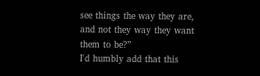see things the way they are, and not they way they want them to be?”
I'd humbly add that this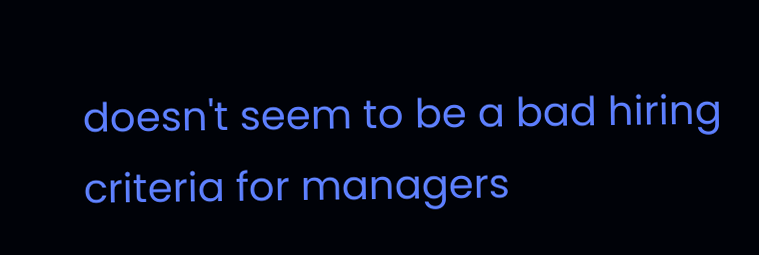doesn't seem to be a bad hiring criteria for managers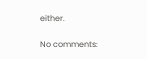either.

No comments: